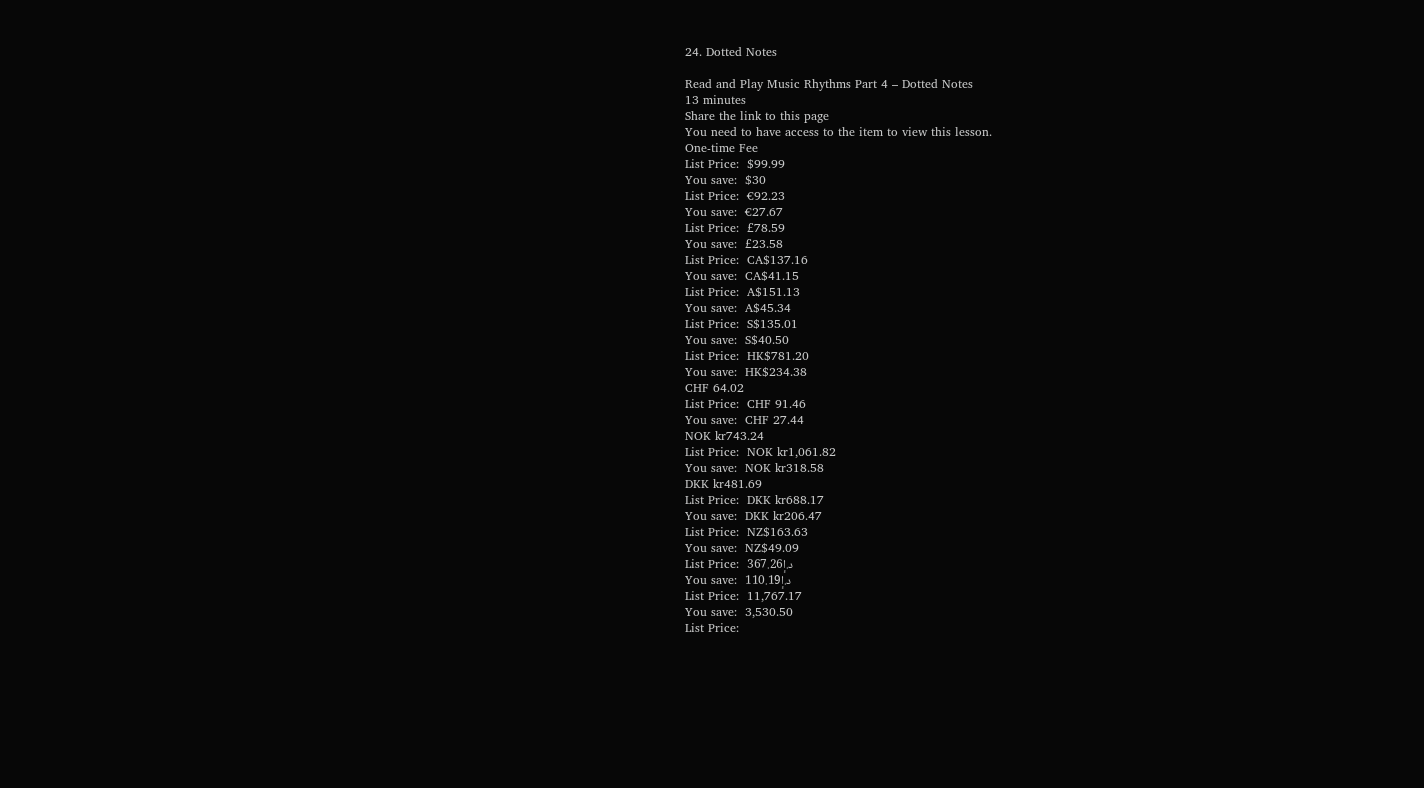24. Dotted Notes

Read and Play Music Rhythms Part 4 – Dotted Notes
13 minutes
Share the link to this page
You need to have access to the item to view this lesson.
One-time Fee
List Price:  $99.99
You save:  $30
List Price:  €92.23
You save:  €27.67
List Price:  £78.59
You save:  £23.58
List Price:  CA$137.16
You save:  CA$41.15
List Price:  A$151.13
You save:  A$45.34
List Price:  S$135.01
You save:  S$40.50
List Price:  HK$781.20
You save:  HK$234.38
CHF 64.02
List Price:  CHF 91.46
You save:  CHF 27.44
NOK kr743.24
List Price:  NOK kr1,061.82
You save:  NOK kr318.58
DKK kr481.69
List Price:  DKK kr688.17
You save:  DKK kr206.47
List Price:  NZ$163.63
You save:  NZ$49.09
List Price:  د.إ367.26
You save:  د.إ110.19
List Price:  11,767.17
You save:  3,530.50
List Price: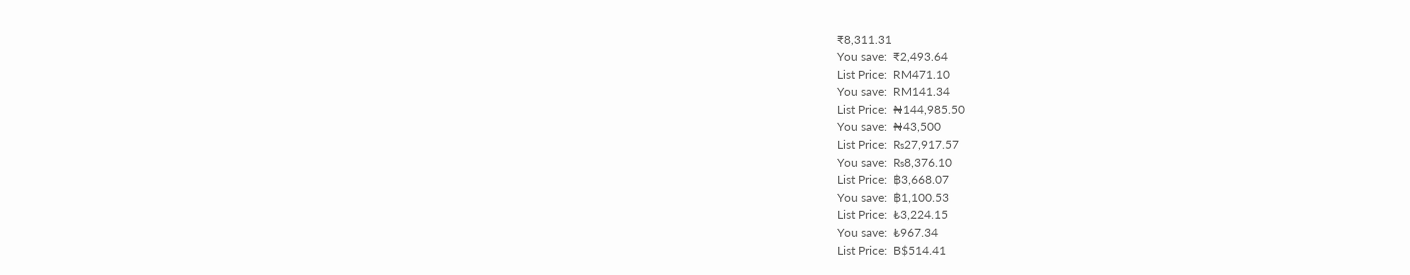₹8,311.31
You save:  ₹2,493.64
List Price:  RM471.10
You save:  RM141.34
List Price:  ₦144,985.50
You save:  ₦43,500
List Price:  ₨27,917.57
You save:  ₨8,376.10
List Price:  ฿3,668.07
You save:  ฿1,100.53
List Price:  ₺3,224.15
You save:  ₺967.34
List Price:  B$514.41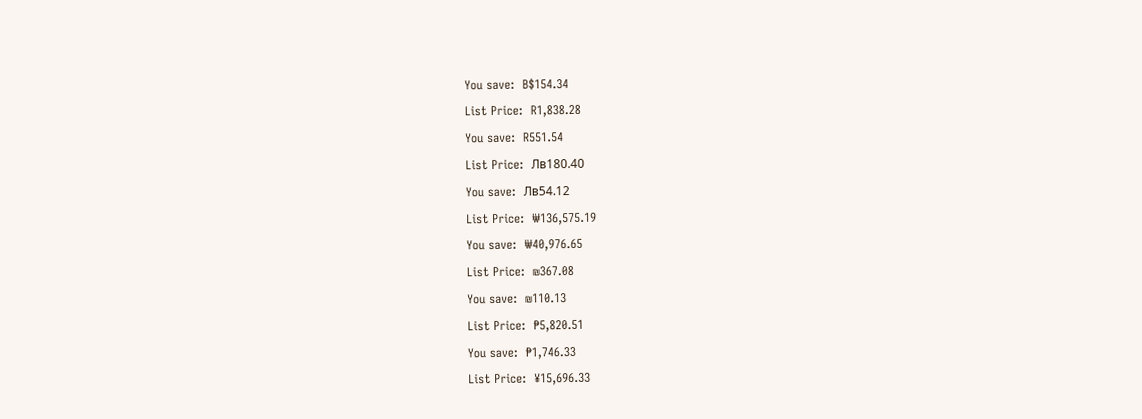You save:  B$154.34
List Price:  R1,838.28
You save:  R551.54
List Price:  Лв180.40
You save:  Лв54.12
List Price:  ₩136,575.19
You save:  ₩40,976.65
List Price:  ₪367.08
You save:  ₪110.13
List Price:  ₱5,820.51
You save:  ₱1,746.33
List Price:  ¥15,696.33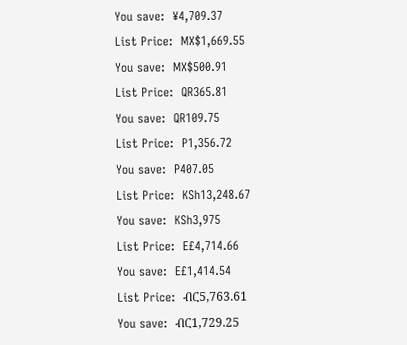You save:  ¥4,709.37
List Price:  MX$1,669.55
You save:  MX$500.91
List Price:  QR365.81
You save:  QR109.75
List Price:  P1,356.72
You save:  P407.05
List Price:  KSh13,248.67
You save:  KSh3,975
List Price:  E£4,714.66
You save:  E£1,414.54
List Price:  ብር5,763.61
You save:  ብር1,729.25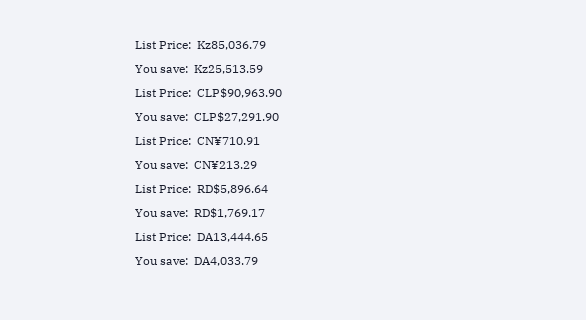List Price:  Kz85,036.79
You save:  Kz25,513.59
List Price:  CLP$90,963.90
You save:  CLP$27,291.90
List Price:  CN¥710.91
You save:  CN¥213.29
List Price:  RD$5,896.64
You save:  RD$1,769.17
List Price:  DA13,444.65
You save:  DA4,033.79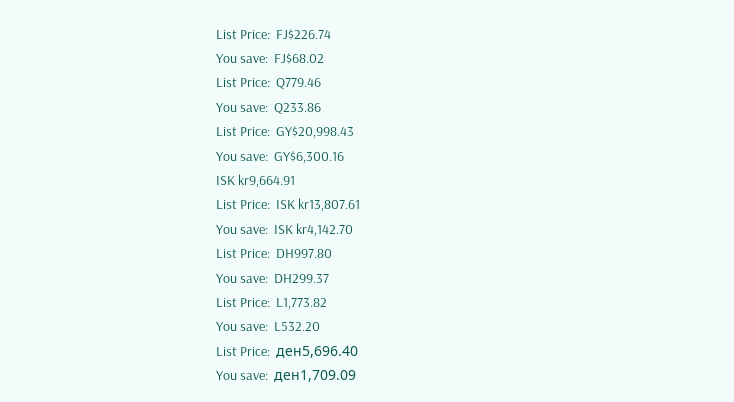List Price:  FJ$226.74
You save:  FJ$68.02
List Price:  Q779.46
You save:  Q233.86
List Price:  GY$20,998.43
You save:  GY$6,300.16
ISK kr9,664.91
List Price:  ISK kr13,807.61
You save:  ISK kr4,142.70
List Price:  DH997.80
You save:  DH299.37
List Price:  L1,773.82
You save:  L532.20
List Price:  ден5,696.40
You save:  ден1,709.09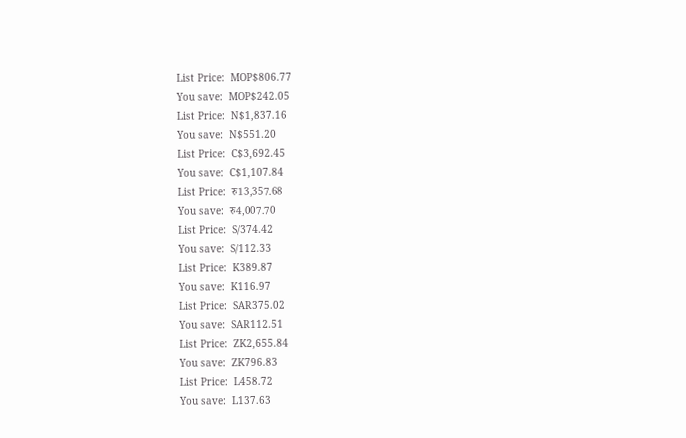List Price:  MOP$806.77
You save:  MOP$242.05
List Price:  N$1,837.16
You save:  N$551.20
List Price:  C$3,692.45
You save:  C$1,107.84
List Price:  रु13,357.68
You save:  रु4,007.70
List Price:  S/374.42
You save:  S/112.33
List Price:  K389.87
You save:  K116.97
List Price:  SAR375.02
You save:  SAR112.51
List Price:  ZK2,655.84
You save:  ZK796.83
List Price:  L458.72
You save:  L137.63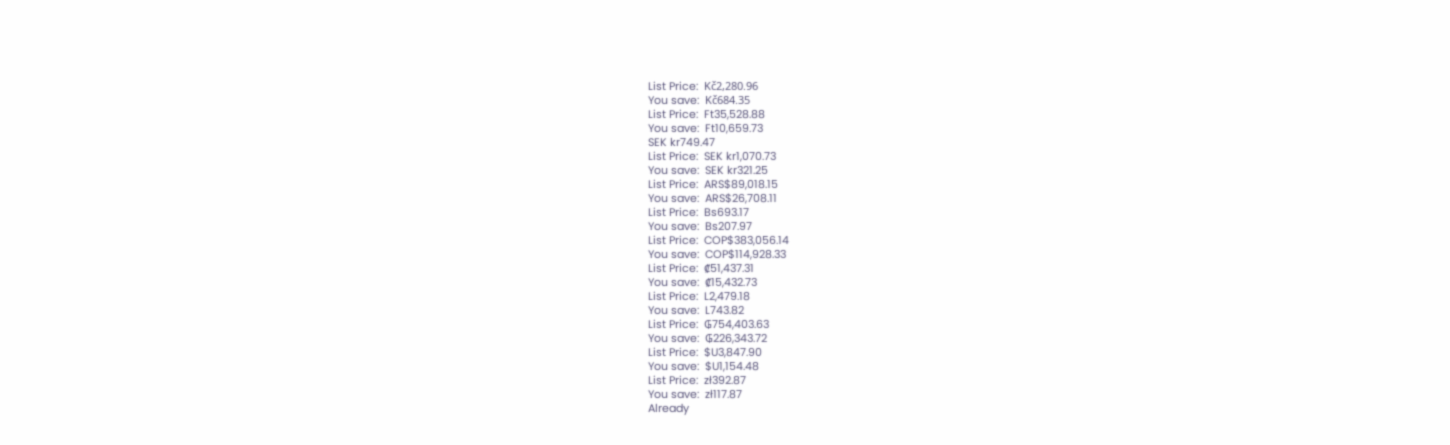List Price:  Kč2,280.96
You save:  Kč684.35
List Price:  Ft35,528.88
You save:  Ft10,659.73
SEK kr749.47
List Price:  SEK kr1,070.73
You save:  SEK kr321.25
List Price:  ARS$89,018.15
You save:  ARS$26,708.11
List Price:  Bs693.17
You save:  Bs207.97
List Price:  COP$383,056.14
You save:  COP$114,928.33
List Price:  ₡51,437.31
You save:  ₡15,432.73
List Price:  L2,479.18
You save:  L743.82
List Price:  ₲754,403.63
You save:  ₲226,343.72
List Price:  $U3,847.90
You save:  $U1,154.48
List Price:  zł392.87
You save:  zł117.87
Already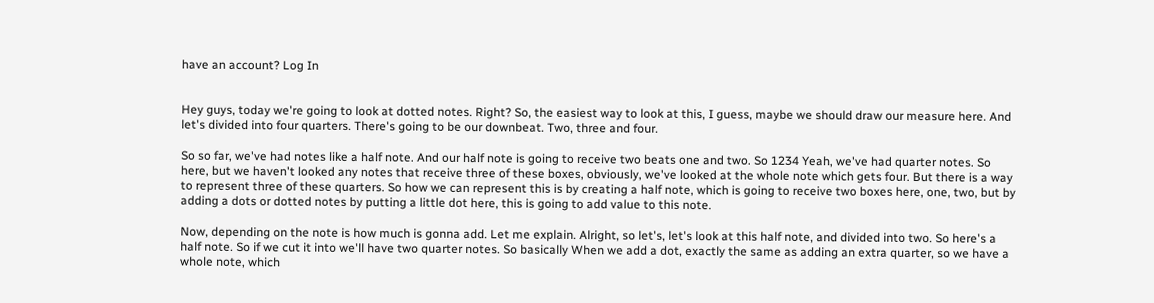have an account? Log In


Hey guys, today we're going to look at dotted notes. Right? So, the easiest way to look at this, I guess, maybe we should draw our measure here. And let's divided into four quarters. There's going to be our downbeat. Two, three and four.

So so far, we've had notes like a half note. And our half note is going to receive two beats one and two. So 1234 Yeah, we've had quarter notes. So here, but we haven't looked any notes that receive three of these boxes, obviously, we've looked at the whole note which gets four. But there is a way to represent three of these quarters. So how we can represent this is by creating a half note, which is going to receive two boxes here, one, two, but by adding a dots or dotted notes by putting a little dot here, this is going to add value to this note.

Now, depending on the note is how much is gonna add. Let me explain. Alright, so let's, let's look at this half note, and divided into two. So here's a half note. So if we cut it into we'll have two quarter notes. So basically When we add a dot, exactly the same as adding an extra quarter, so we have a whole note, which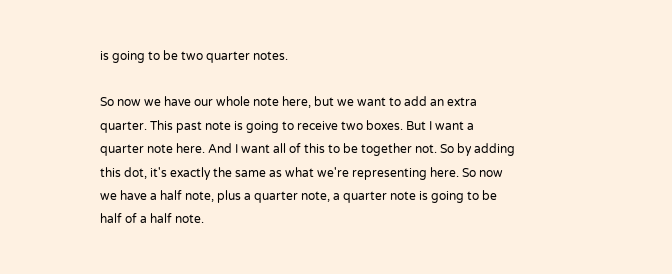is going to be two quarter notes.

So now we have our whole note here, but we want to add an extra quarter. This past note is going to receive two boxes. But I want a quarter note here. And I want all of this to be together not. So by adding this dot, it's exactly the same as what we're representing here. So now we have a half note, plus a quarter note, a quarter note is going to be half of a half note.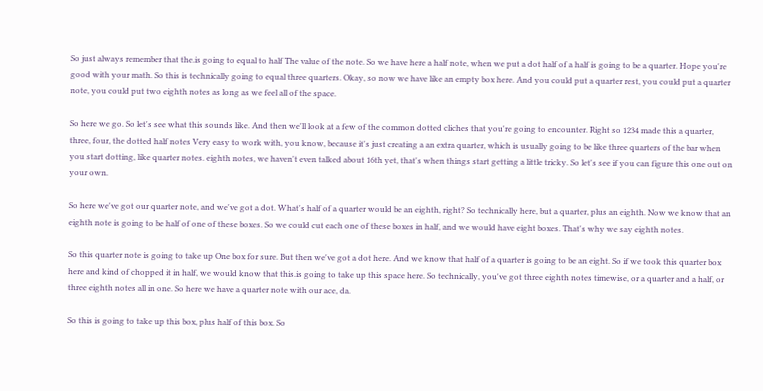So just always remember that the.is going to equal to half The value of the note. So we have here a half note, when we put a dot half of a half is going to be a quarter. Hope you're good with your math. So this is technically going to equal three quarters. Okay, so now we have like an empty box here. And you could put a quarter rest, you could put a quarter note, you could put two eighth notes as long as we feel all of the space.

So here we go. So let's see what this sounds like. And then we'll look at a few of the common dotted cliches that you're going to encounter. Right so 1234 made this a quarter, three, four, the dotted half notes Very easy to work with, you know, because it's just creating a an extra quarter, which is usually going to be like three quarters of the bar when you start dotting, like quarter notes. eighth notes, we haven't even talked about 16th yet, that's when things start getting a little tricky. So let's see if you can figure this one out on your own.

So here we've got our quarter note, and we've got a dot. What's half of a quarter would be an eighth, right? So technically here, but a quarter, plus an eighth. Now we know that an eighth note is going to be half of one of these boxes. So we could cut each one of these boxes in half, and we would have eight boxes. That's why we say eighth notes.

So this quarter note is going to take up One box for sure. But then we've got a dot here. And we know that half of a quarter is going to be an eight. So if we took this quarter box here and kind of chopped it in half, we would know that this.is going to take up this space here. So technically, you've got three eighth notes timewise, or a quarter and a half, or three eighth notes all in one. So here we have a quarter note with our ace, da.

So this is going to take up this box, plus half of this box. So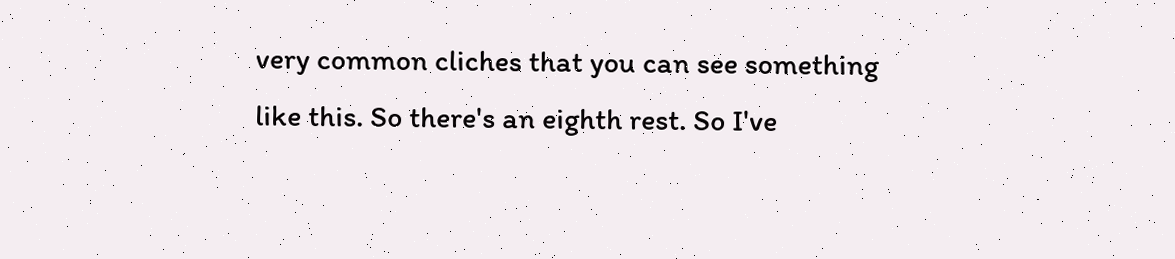very common cliches that you can see something like this. So there's an eighth rest. So I've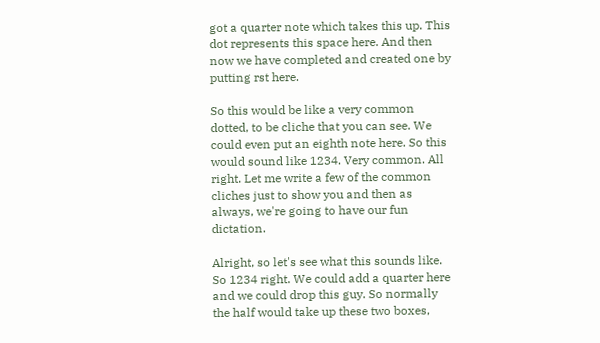got a quarter note which takes this up. This dot represents this space here. And then now we have completed and created one by putting rst here.

So this would be like a very common dotted, to be cliche that you can see. We could even put an eighth note here. So this would sound like 1234. Very common. All right. Let me write a few of the common cliches just to show you and then as always, we're going to have our fun dictation.

Alright, so let's see what this sounds like. So 1234 right. We could add a quarter here and we could drop this guy. So normally the half would take up these two boxes,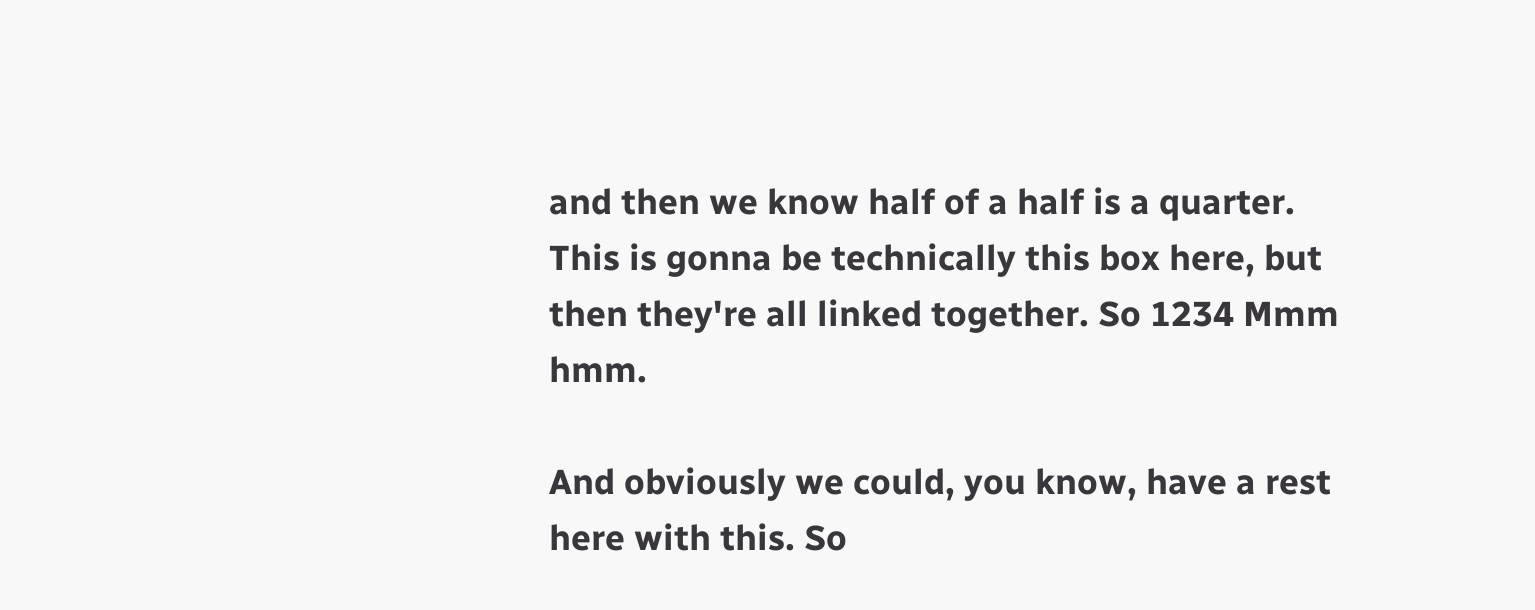and then we know half of a half is a quarter. This is gonna be technically this box here, but then they're all linked together. So 1234 Mmm hmm.

And obviously we could, you know, have a rest here with this. So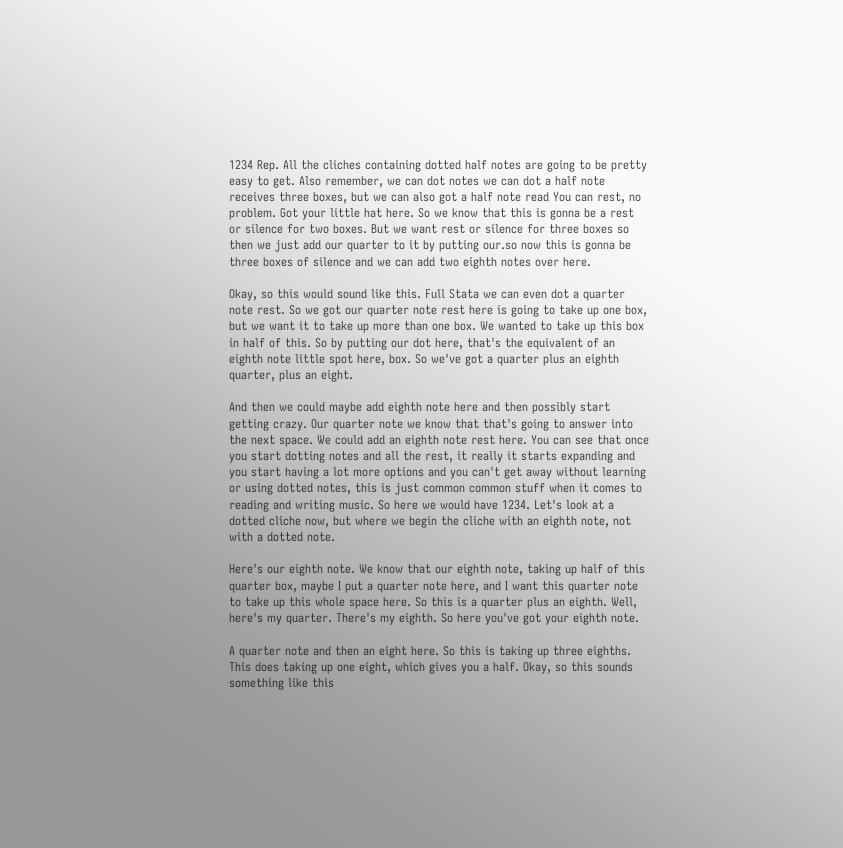1234 Rep. All the cliches containing dotted half notes are going to be pretty easy to get. Also remember, we can dot notes we can dot a half note receives three boxes, but we can also got a half note read You can rest, no problem. Got your little hat here. So we know that this is gonna be a rest or silence for two boxes. But we want rest or silence for three boxes so then we just add our quarter to it by putting our.so now this is gonna be three boxes of silence and we can add two eighth notes over here.

Okay, so this would sound like this. Full Stata we can even dot a quarter note rest. So we got our quarter note rest here is going to take up one box, but we want it to take up more than one box. We wanted to take up this box in half of this. So by putting our dot here, that's the equivalent of an eighth note little spot here, box. So we've got a quarter plus an eighth quarter, plus an eight.

And then we could maybe add eighth note here and then possibly start getting crazy. Our quarter note we know that that's going to answer into the next space. We could add an eighth note rest here. You can see that once you start dotting notes and all the rest, it really it starts expanding and you start having a lot more options and you can't get away without learning or using dotted notes, this is just common common stuff when it comes to reading and writing music. So here we would have 1234. Let's look at a dotted cliche now, but where we begin the cliche with an eighth note, not with a dotted note.

Here's our eighth note. We know that our eighth note, taking up half of this quarter box, maybe I put a quarter note here, and I want this quarter note to take up this whole space here. So this is a quarter plus an eighth. Well, here's my quarter. There's my eighth. So here you've got your eighth note.

A quarter note and then an eight here. So this is taking up three eighths. This does taking up one eight, which gives you a half. Okay, so this sounds something like this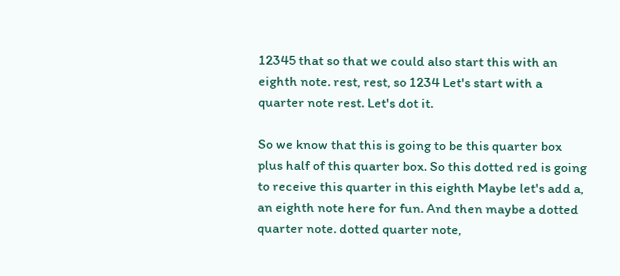12345 that so that we could also start this with an eighth note. rest, rest, so 1234 Let's start with a quarter note rest. Let's dot it.

So we know that this is going to be this quarter box plus half of this quarter box. So this dotted red is going to receive this quarter in this eighth Maybe let's add a, an eighth note here for fun. And then maybe a dotted quarter note. dotted quarter note,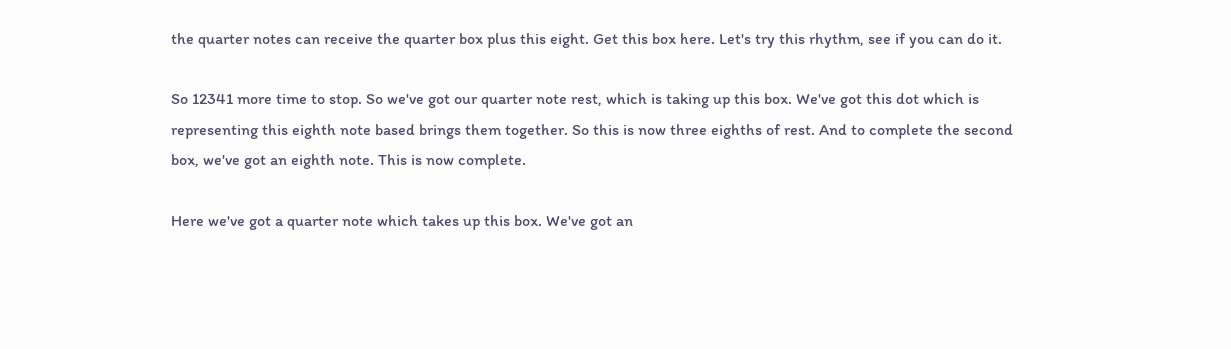the quarter notes can receive the quarter box plus this eight. Get this box here. Let's try this rhythm, see if you can do it.

So 12341 more time to stop. So we've got our quarter note rest, which is taking up this box. We've got this dot which is representing this eighth note based brings them together. So this is now three eighths of rest. And to complete the second box, we've got an eighth note. This is now complete.

Here we've got a quarter note which takes up this box. We've got an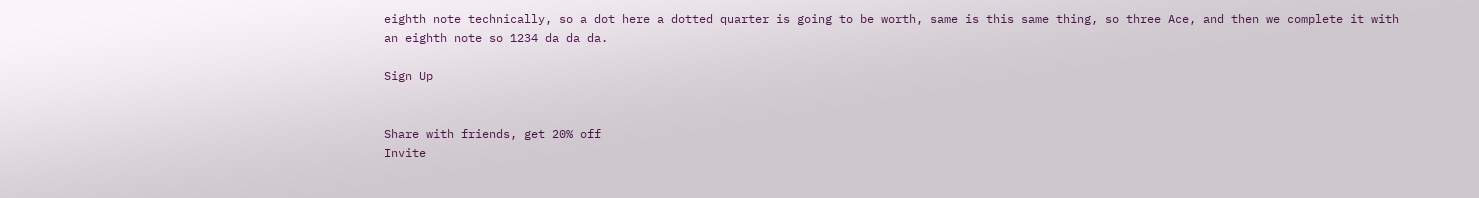eighth note technically, so a dot here a dotted quarter is going to be worth, same is this same thing, so three Ace, and then we complete it with an eighth note so 1234 da da da.

Sign Up


Share with friends, get 20% off
Invite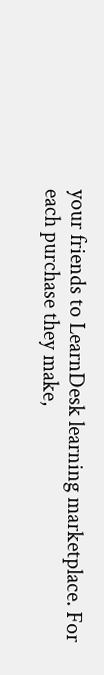your friends to LearnDesk learning marketplace. For each purchase they make,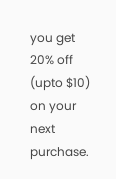you get 20% off (upto $10) on your next purchase.